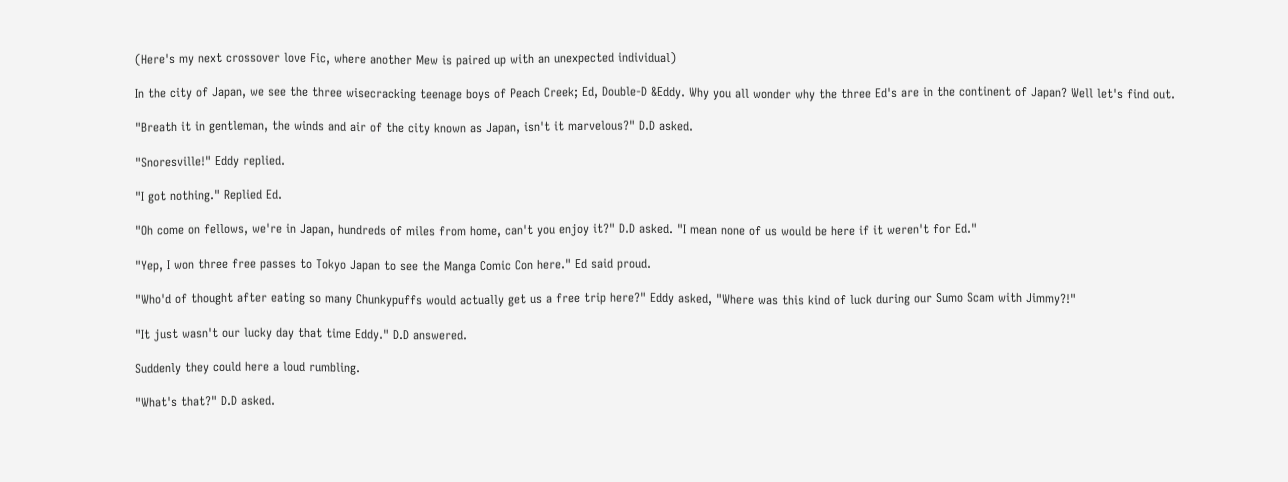(Here's my next crossover love Fic, where another Mew is paired up with an unexpected individual)

In the city of Japan, we see the three wisecracking teenage boys of Peach Creek; Ed, Double-D &Eddy. Why you all wonder why the three Ed's are in the continent of Japan? Well let's find out.

"Breath it in gentleman, the winds and air of the city known as Japan, isn't it marvelous?" D.D asked.

"Snoresville!" Eddy replied.

"I got nothing." Replied Ed.

"Oh come on fellows, we're in Japan, hundreds of miles from home, can't you enjoy it?" D.D asked. "I mean none of us would be here if it weren't for Ed."

"Yep, I won three free passes to Tokyo Japan to see the Manga Comic Con here." Ed said proud.

"Who'd of thought after eating so many Chunkypuffs would actually get us a free trip here?" Eddy asked, "Where was this kind of luck during our Sumo Scam with Jimmy?!"

"It just wasn't our lucky day that time Eddy." D.D answered.

Suddenly they could here a loud rumbling.

"What's that?" D.D asked.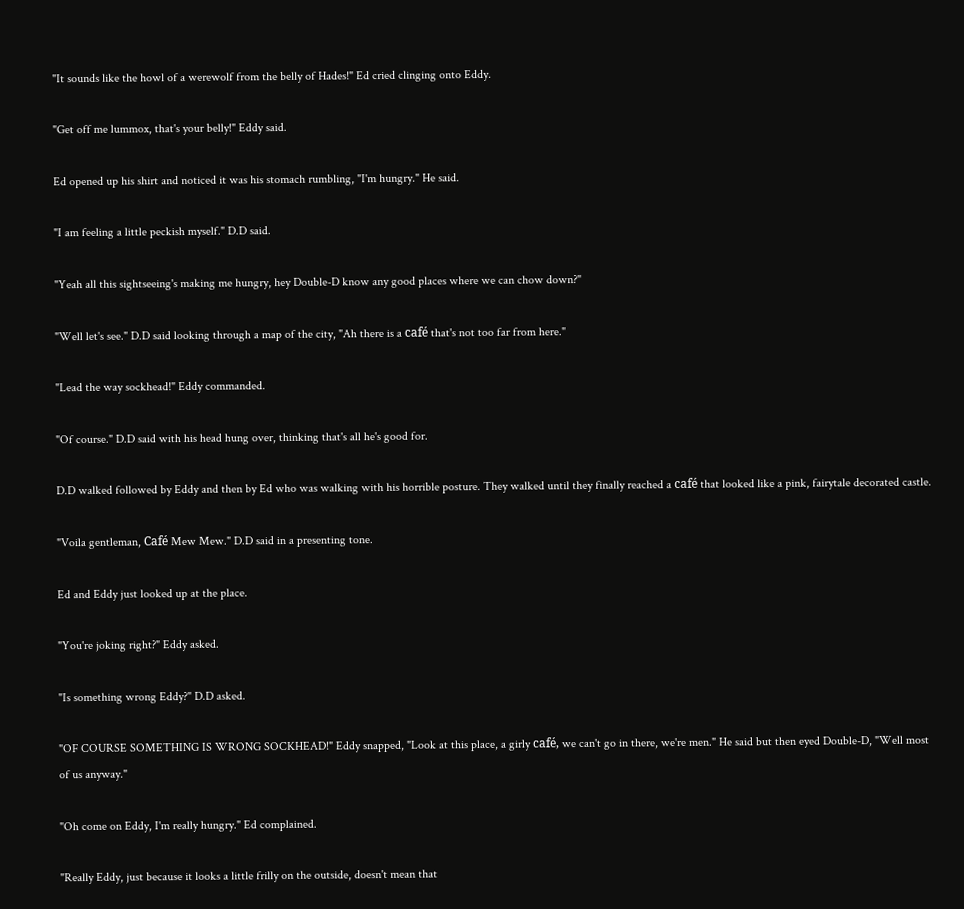"It sounds like the howl of a werewolf from the belly of Hades!" Ed cried clinging onto Eddy.

"Get off me lummox, that's your belly!" Eddy said.

Ed opened up his shirt and noticed it was his stomach rumbling, "I'm hungry." He said.

"I am feeling a little peckish myself." D.D said.

"Yeah all this sightseeing's making me hungry, hey Double-D know any good places where we can chow down?"

"Well let's see." D.D said looking through a map of the city, "Ah there is a café that's not too far from here."

"Lead the way sockhead!" Eddy commanded.

"Of course." D.D said with his head hung over, thinking that's all he's good for.

D.D walked followed by Eddy and then by Ed who was walking with his horrible posture. They walked until they finally reached a café that looked like a pink, fairytale decorated castle.

"Voila gentleman, Café Mew Mew." D.D said in a presenting tone.

Ed and Eddy just looked up at the place.

"You're joking right?" Eddy asked.

"Is something wrong Eddy?" D.D asked.

"OF COURSE SOMETHING IS WRONG SOCKHEAD!" Eddy snapped, "Look at this place, a girly café, we can't go in there, we're men." He said but then eyed Double-D, "Well most of us anyway."

"Oh come on Eddy, I'm really hungry." Ed complained.

"Really Eddy, just because it looks a little frilly on the outside, doesn't mean that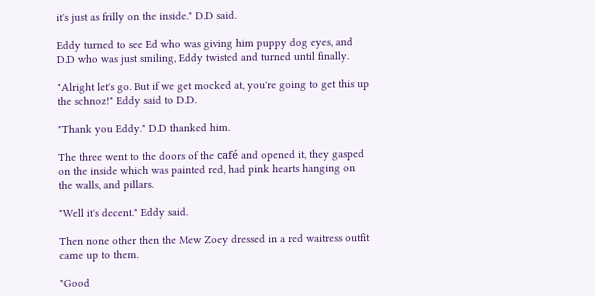it's just as frilly on the inside." D.D said.

Eddy turned to see Ed who was giving him puppy dog eyes, and D.D who was just smiling, Eddy twisted and turned until finally.

"Alright let's go. But if we get mocked at, you're going to get this up the schnoz!" Eddy said to D.D.

"Thank you Eddy." D.D thanked him.

The three went to the doors of the café and opened it, they gasped on the inside which was painted red, had pink hearts hanging on the walls, and pillars.

"Well it's decent." Eddy said.

Then none other then the Mew Zoey dressed in a red waitress outfit came up to them.

"Good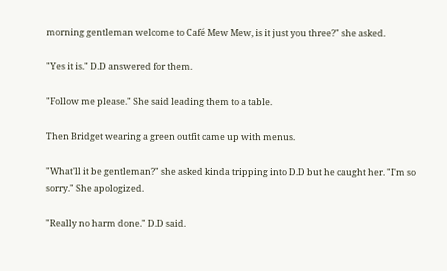morning gentleman welcome to Café Mew Mew, is it just you three?" she asked.

"Yes it is." D.D answered for them.

"Follow me please." She said leading them to a table.

Then Bridget wearing a green outfit came up with menus.

"What'll it be gentleman?" she asked kinda tripping into D.D but he caught her. "I'm so sorry." She apologized.

"Really no harm done." D.D said.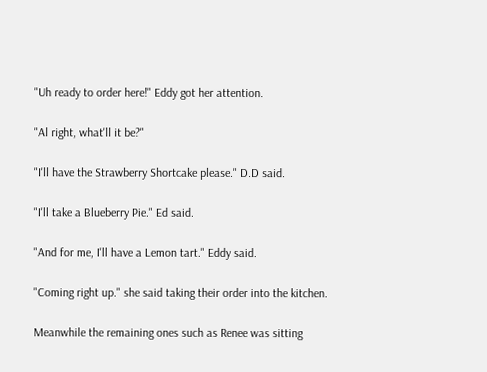"Uh ready to order here!" Eddy got her attention.

"Al right, what'll it be?"

"I'll have the Strawberry Shortcake please." D.D said.

"I'll take a Blueberry Pie." Ed said.

"And for me, I'll have a Lemon tart." Eddy said.

"Coming right up." she said taking their order into the kitchen.

Meanwhile the remaining ones such as Renee was sitting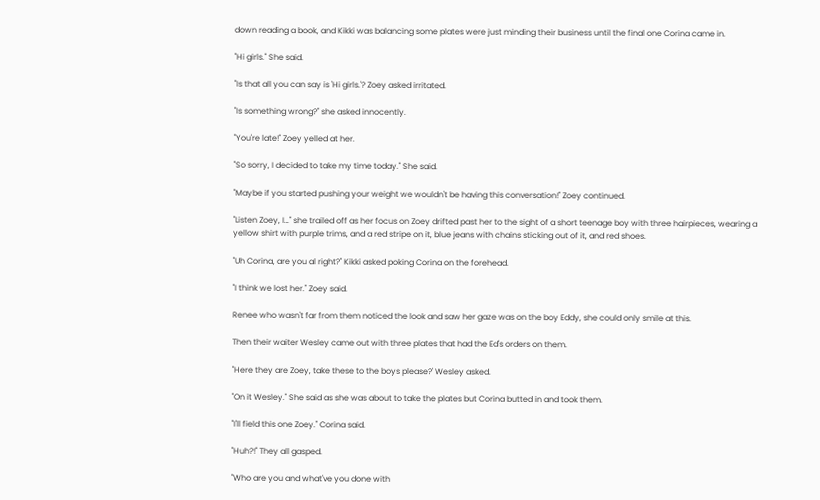down reading a book, and Kikki was balancing some plates were just minding their business until the final one Corina came in.

"Hi girls." She said.

"Is that all you can say is 'Hi girls.'? Zoey asked irritated.

"Is something wrong?" she asked innocently.

"You're late!" Zoey yelled at her.

"So sorry, I decided to take my time today." She said.

"Maybe if you started pushing your weight we wouldn't be having this conversation!" Zoey continued.

"Listen Zoey, I…" she trailed off as her focus on Zoey drifted past her to the sight of a short teenage boy with three hairpieces, wearing a yellow shirt with purple trims, and a red stripe on it, blue jeans with chains sticking out of it, and red shoes.

"Uh Corina, are you al right?" Kikki asked poking Corina on the forehead.

"I think we lost her." Zoey said.

Renee who wasn't far from them noticed the look and saw her gaze was on the boy Eddy, she could only smile at this.

Then their waiter Wesley came out with three plates that had the Ed's orders on them.

"Here they are Zoey, take these to the boys please?' Wesley asked.

"On it Wesley." She said as she was about to take the plates but Corina butted in and took them.

"I'll field this one Zoey." Corina said.

"Huh?!" They all gasped.

"Who are you and what've you done with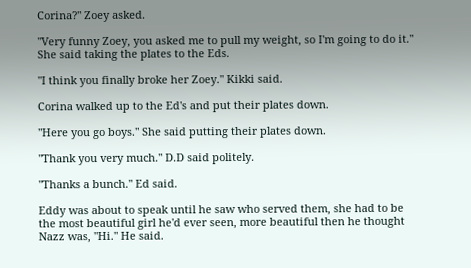Corina?" Zoey asked.

"Very funny Zoey, you asked me to pull my weight, so I'm going to do it." She said taking the plates to the Eds.

"I think you finally broke her Zoey." Kikki said.

Corina walked up to the Ed's and put their plates down.

"Here you go boys." She said putting their plates down.

"Thank you very much." D.D said politely.

"Thanks a bunch." Ed said.

Eddy was about to speak until he saw who served them, she had to be the most beautiful girl he'd ever seen, more beautiful then he thought Nazz was, "Hi." He said.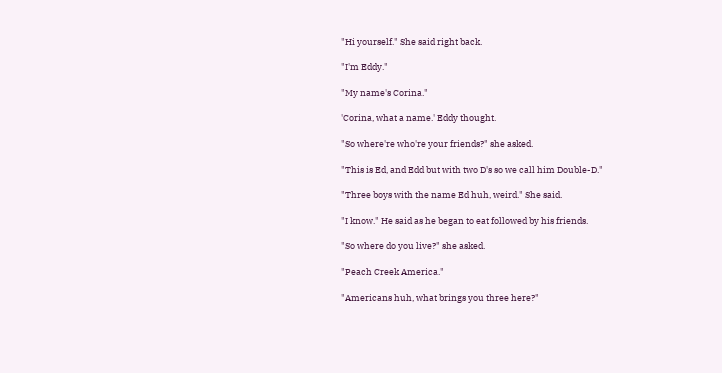"Hi yourself." She said right back.

"I'm Eddy."

"My name's Corina."

'Corina, what a name.' Eddy thought.

"So where're who're your friends?" she asked.

"This is Ed, and Edd but with two D's so we call him Double-D."

"Three boys with the name Ed huh, weird." She said.

"I know." He said as he began to eat followed by his friends.

"So where do you live?" she asked.

"Peach Creek America."

"Americans huh, what brings you three here?"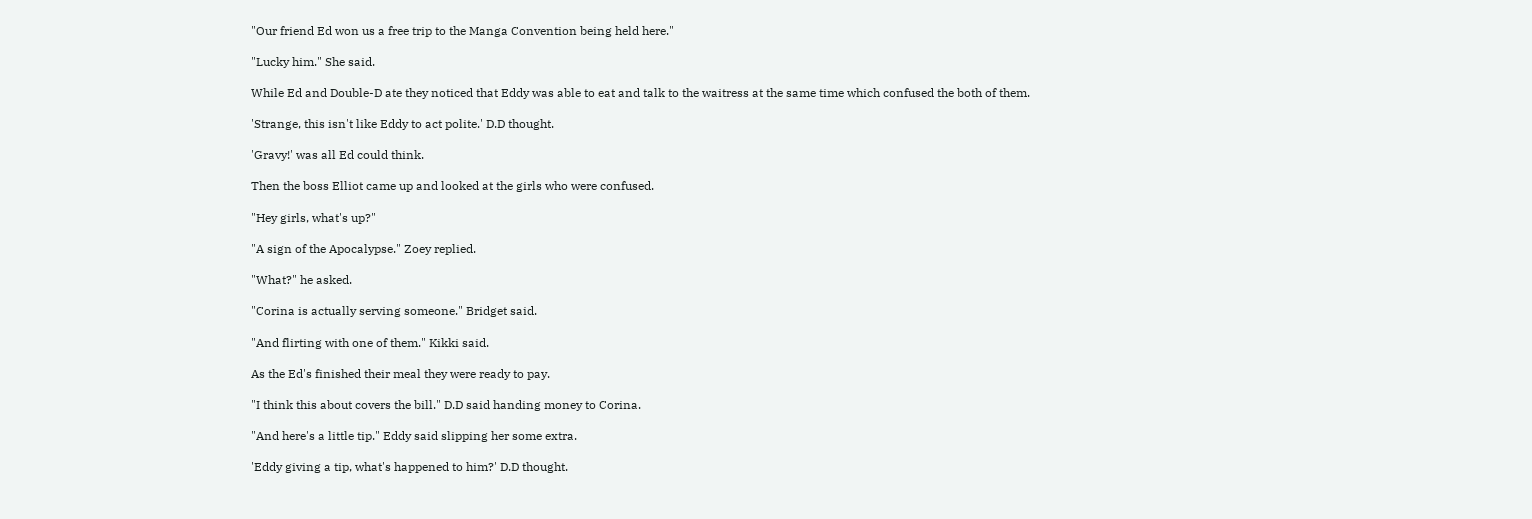"Our friend Ed won us a free trip to the Manga Convention being held here."

"Lucky him." She said.

While Ed and Double-D ate they noticed that Eddy was able to eat and talk to the waitress at the same time which confused the both of them.

'Strange, this isn't like Eddy to act polite.' D.D thought.

'Gravy!' was all Ed could think.

Then the boss Elliot came up and looked at the girls who were confused.

"Hey girls, what's up?"

"A sign of the Apocalypse." Zoey replied.

"What?" he asked.

"Corina is actually serving someone." Bridget said.

"And flirting with one of them." Kikki said.

As the Ed's finished their meal they were ready to pay.

"I think this about covers the bill." D.D said handing money to Corina.

"And here's a little tip." Eddy said slipping her some extra.

'Eddy giving a tip, what's happened to him?' D.D thought.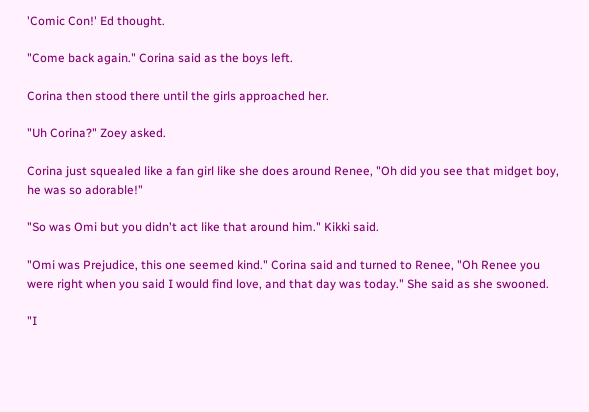'Comic Con!' Ed thought.

"Come back again." Corina said as the boys left.

Corina then stood there until the girls approached her.

"Uh Corina?" Zoey asked.

Corina just squealed like a fan girl like she does around Renee, "Oh did you see that midget boy, he was so adorable!"

"So was Omi but you didn't act like that around him." Kikki said.

"Omi was Prejudice, this one seemed kind." Corina said and turned to Renee, "Oh Renee you were right when you said I would find love, and that day was today." She said as she swooned.

"I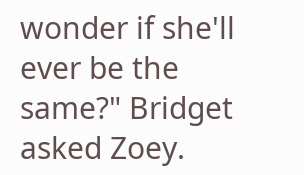wonder if she'll ever be the same?" Bridget asked Zoey.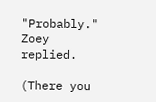"Probably." Zoey replied.

(There you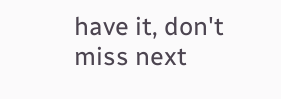have it, don't miss next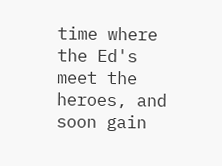time where the Ed's meet the heroes, and soon gain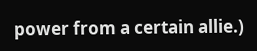power from a certain allie.)